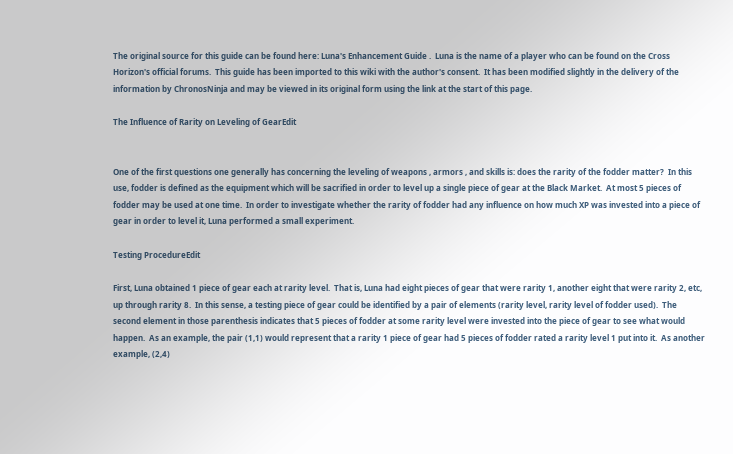The original source for this guide can be found here: Luna's Enhancement Guide .  Luna is the name of a player who can be found on the Cross Horizon's official forums.  This guide has been imported to this wiki with the author's consent.  It has been modified slightly in the delivery of the information by ChronosNinja and may be viewed in its original form using the link at the start of this page.

The Influence of Rarity on Leveling of GearEdit


One of the first questions one generally has concerning the leveling of weapons , armors , and skills is: does the rarity of the fodder matter?  In this use, fodder is defined as the equipment which will be sacrified in order to level up a single piece of gear at the Black Market.  At most 5 pieces of fodder may be used at one time.  In order to investigate whether the rarity of fodder had any influence on how much XP was invested into a piece of gear in order to level it, Luna performed a small experiment.

Testing ProcedureEdit

First, Luna obtained 1 piece of gear each at rarity level.  That is, Luna had eight pieces of gear that were rarity 1, another eight that were rarity 2, etc, up through rarity 8.  In this sense, a testing piece of gear could be identified by a pair of elements (rarity level, rarity level of fodder used).  The second element in those parenthesis indicates that 5 pieces of fodder at some rarity level were invested into the piece of gear to see what would happen.  As an example, the pair (1,1) would represent that a rarity 1 piece of gear had 5 pieces of fodder rated a rarity level 1 put into it.  As another example, (2,4)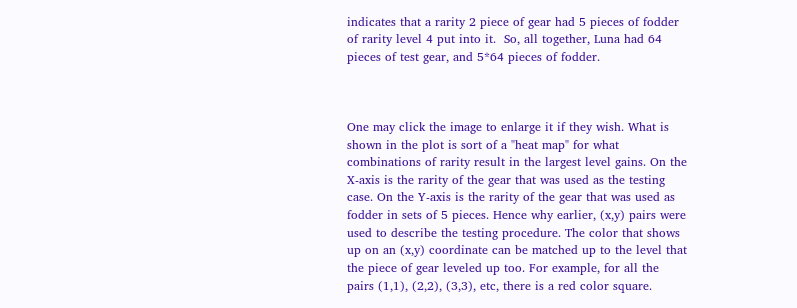indicates that a rarity 2 piece of gear had 5 pieces of fodder of rarity level 4 put into it.  So, all together, Luna had 64 pieces of test gear, and 5*64 pieces of fodder.



One may click the image to enlarge it if they wish. What is shown in the plot is sort of a "heat map" for what combinations of rarity result in the largest level gains. On the X-axis is the rarity of the gear that was used as the testing case. On the Y-axis is the rarity of the gear that was used as fodder in sets of 5 pieces. Hence why earlier, (x,y) pairs were used to describe the testing procedure. The color that shows up on an (x,y) coordinate can be matched up to the level that the piece of gear leveled up too. For example, for all the pairs (1,1), (2,2), (3,3), etc, there is a red color square.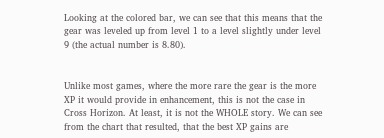Looking at the colored bar, we can see that this means that the gear was leveled up from level 1 to a level slightly under level 9 (the actual number is 8.80).


Unlike most games, where the more rare the gear is the more XP it would provide in enhancement, this is not the case in Cross Horizon. At least, it is not the WHOLE story. We can see from the chart that resulted, that the best XP gains are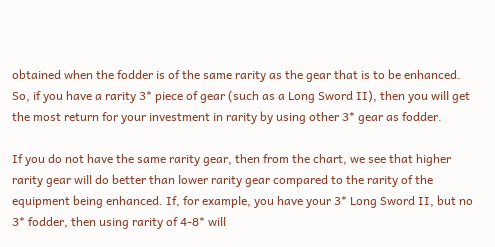obtained when the fodder is of the same rarity as the gear that is to be enhanced. So, if you have a rarity 3* piece of gear (such as a Long Sword II), then you will get the most return for your investment in rarity by using other 3* gear as fodder.

If you do not have the same rarity gear, then from the chart, we see that higher rarity gear will do better than lower rarity gear compared to the rarity of the equipment being enhanced. If, for example, you have your 3* Long Sword II, but no 3* fodder, then using rarity of 4-8* will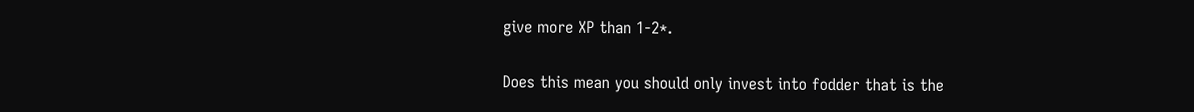give more XP than 1-2*.

Does this mean you should only invest into fodder that is the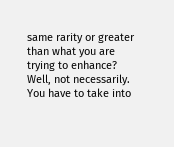same rarity or greater than what you are trying to enhance? Well, not necessarily. You have to take into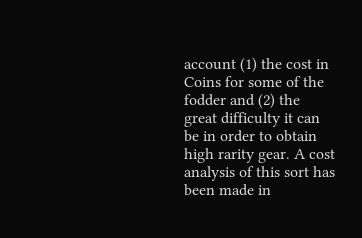account (1) the cost in Coins for some of the fodder and (2) the great difficulty it can be in order to obtain high rarity gear. A cost analysis of this sort has been made in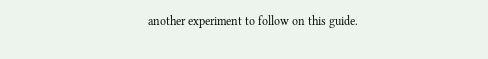another experiment to follow on this guide.